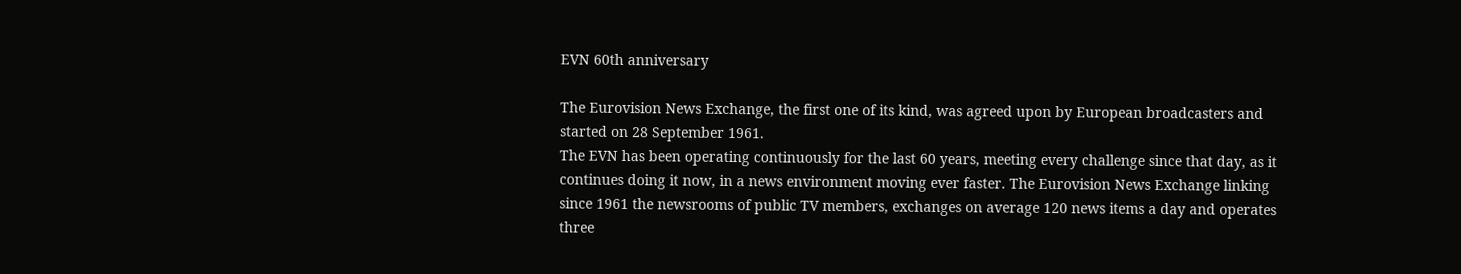EVN 60th anniversary

The Eurovision News Exchange, the first one of its kind, was agreed upon by European broadcasters and started on 28 September 1961.
The EVN has been operating continuously for the last 60 years, meeting every challenge since that day, as it continues doing it now, in a news environment moving ever faster. The Eurovision News Exchange linking since 1961 the newsrooms of public TV members, exchanges on average 120 news items a day and operates three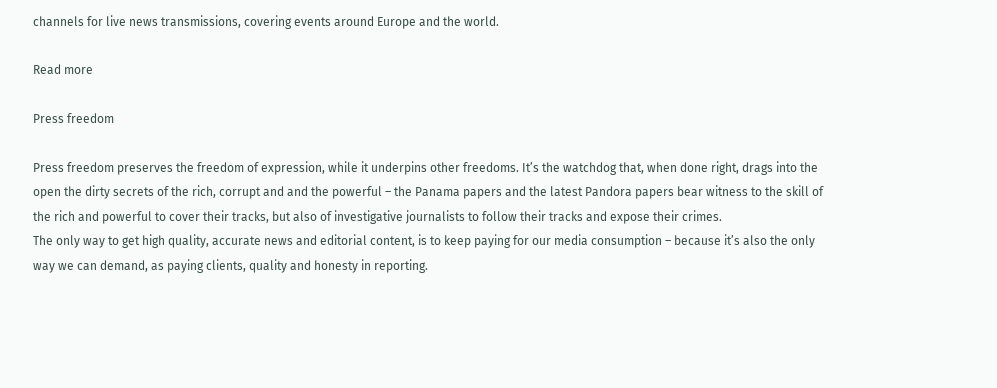channels for live news transmissions, covering events around Europe and the world.

Read more

Press freedom

Press freedom preserves the freedom of expression, while it underpins other freedoms. It’s the watchdog that, when done right, drags into the open the dirty secrets of the rich, corrupt and and the powerful – the Panama papers and the latest Pandora papers bear witness to the skill of the rich and powerful to cover their tracks, but also of investigative journalists to follow their tracks and expose their crimes.
The only way to get high quality, accurate news and editorial content, is to keep paying for our media consumption – because it’s also the only way we can demand, as paying clients, quality and honesty in reporting.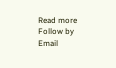Read more
Follow by Email